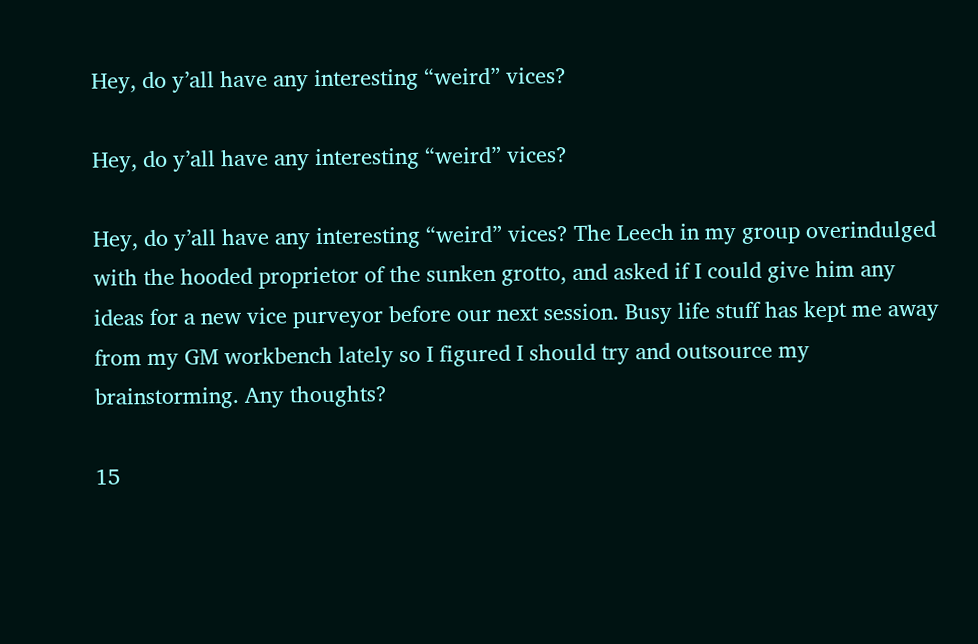Hey, do y’all have any interesting “weird” vices?

Hey, do y’all have any interesting “weird” vices?

Hey, do y’all have any interesting “weird” vices? The Leech in my group overindulged with the hooded proprietor of the sunken grotto, and asked if I could give him any ideas for a new vice purveyor before our next session. Busy life stuff has kept me away from my GM workbench lately so I figured I should try and outsource my brainstorming. Any thoughts?

15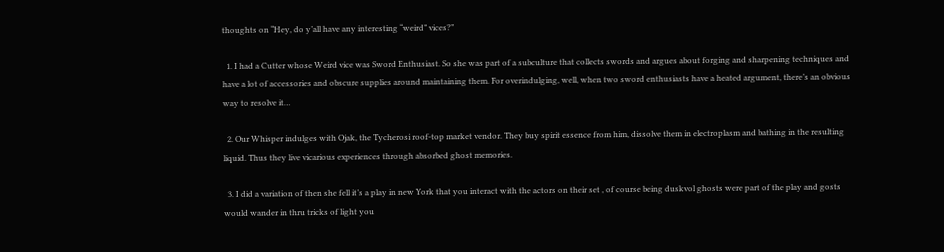thoughts on “Hey, do y’all have any interesting “weird” vices?”

  1. I had a Cutter whose Weird vice was Sword Enthusiast. So she was part of a subculture that collects swords and argues about forging and sharpening techniques and have a lot of accessories and obscure supplies around maintaining them. For overindulging, well, when two sword enthusiasts have a heated argument, there’s an obvious way to resolve it…

  2. Our Whisper indulges with Ojak, the Tycherosi roof-top market vendor. They buy spirit essence from him, dissolve them in electroplasm and bathing in the resulting liquid. Thus they live vicarious experiences through absorbed ghost memories.

  3. I did a variation of then she fell it’s a play in new York that you interact with the actors on their set , of course being duskvol ghosts were part of the play and gosts would wander in thru tricks of light you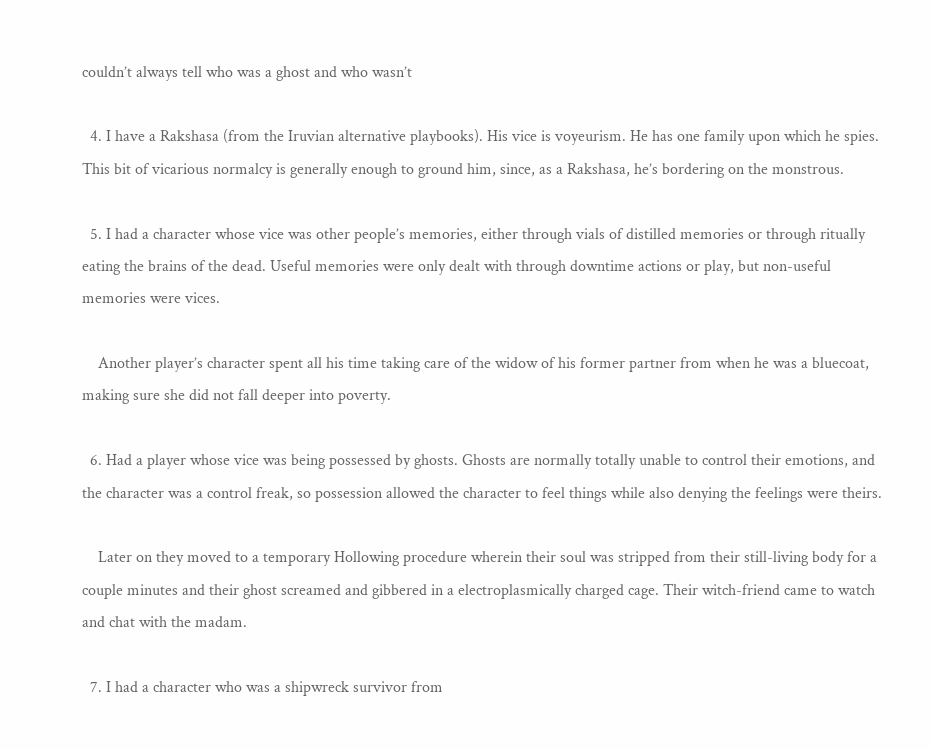couldn’t always tell who was a ghost and who wasn’t

  4. I have a Rakshasa (from the Iruvian alternative playbooks). His vice is voyeurism. He has one family upon which he spies. This bit of vicarious normalcy is generally enough to ground him, since, as a Rakshasa, he’s bordering on the monstrous.

  5. I had a character whose vice was other people’s memories, either through vials of distilled memories or through ritually eating the brains of the dead. Useful memories were only dealt with through downtime actions or play, but non-useful memories were vices.

    Another player’s character spent all his time taking care of the widow of his former partner from when he was a bluecoat, making sure she did not fall deeper into poverty.

  6. Had a player whose vice was being possessed by ghosts. Ghosts are normally totally unable to control their emotions, and the character was a control freak, so possession allowed the character to feel things while also denying the feelings were theirs.

    Later on they moved to a temporary Hollowing procedure wherein their soul was stripped from their still-living body for a couple minutes and their ghost screamed and gibbered in a electroplasmically charged cage. Their witch-friend came to watch and chat with the madam.

  7. I had a character who was a shipwreck survivor from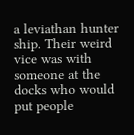a leviathan hunter ship. Their weird vice was with someone at the docks who would put people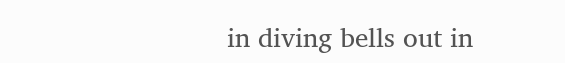in diving bells out in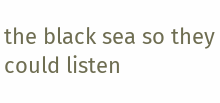the black sea so they could listen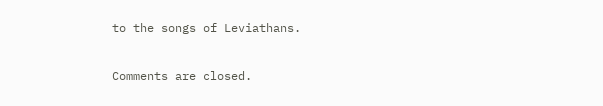to the songs of Leviathans.

Comments are closed.